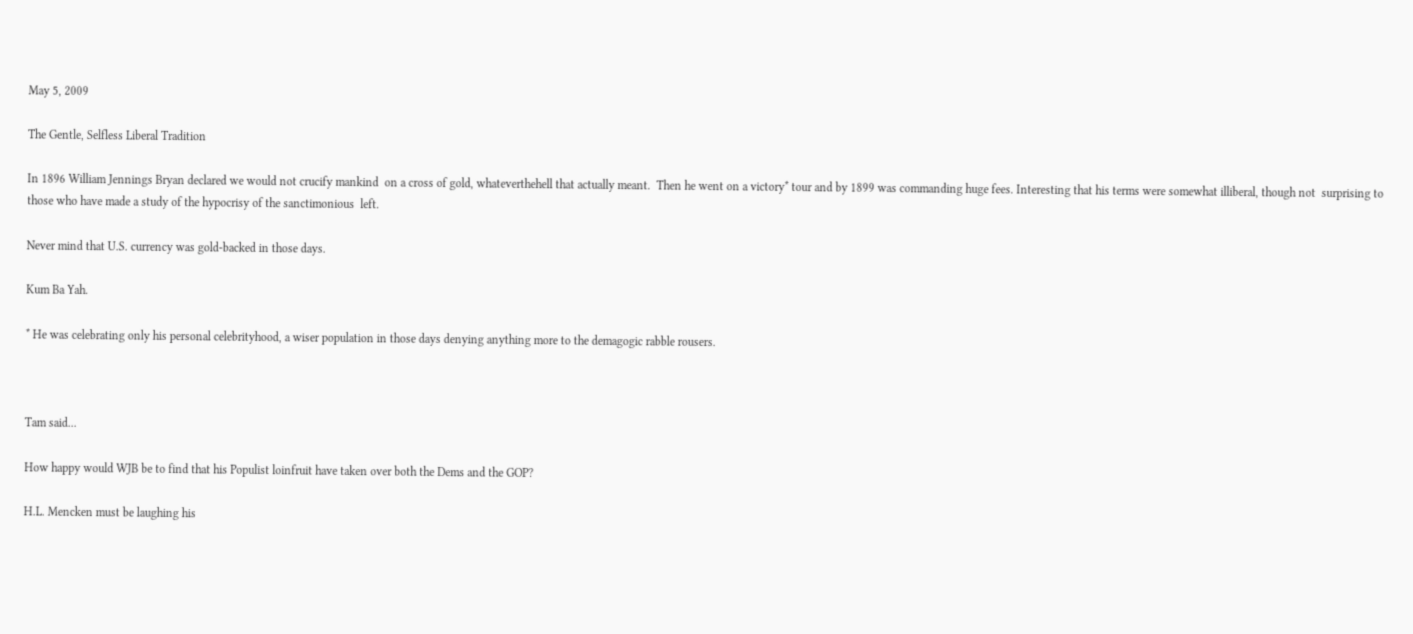May 5, 2009

The Gentle, Selfless Liberal Tradition

In 1896 William Jennings Bryan declared we would not crucify mankind  on a cross of gold, whateverthehell that actually meant.  Then he went on a victory* tour and by 1899 was commanding huge fees. Interesting that his terms were somewhat illiberal, though not  surprising to those who have made a study of the hypocrisy of the sanctimonious  left.

Never mind that U.S. currency was gold-backed in those days.

Kum Ba Yah.

* He was celebrating only his personal celebrityhood, a wiser population in those days denying anything more to the demagogic rabble rousers.



Tam said...

How happy would WJB be to find that his Populist loinfruit have taken over both the Dems and the GOP?

H.L. Mencken must be laughing his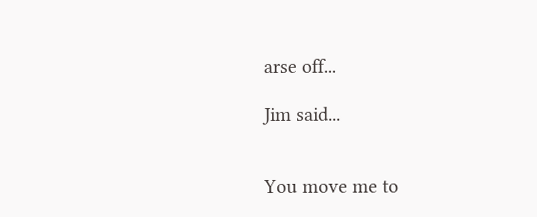arse off...

Jim said...


You move me to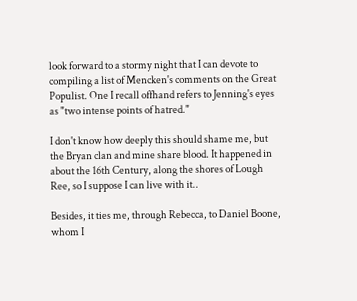look forward to a stormy night that I can devote to compiling a list of Mencken's comments on the Great Populist. One I recall offhand refers to Jenning's eyes as "two intense points of hatred."

I don't know how deeply this should shame me, but the Bryan clan and mine share blood. It happened in about the 16th Century, along the shores of Lough Ree, so I suppose I can live with it..

Besides, it ties me, through Rebecca, to Daniel Boone, whom I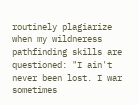routinely plagiarize when my wildneress pathfinding skills are questioned: "I ain't never been lost. I war sometimes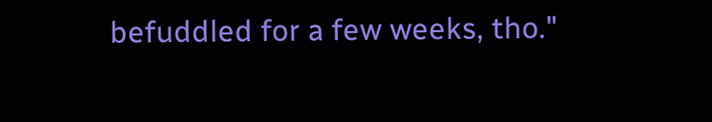befuddled for a few weeks, tho."